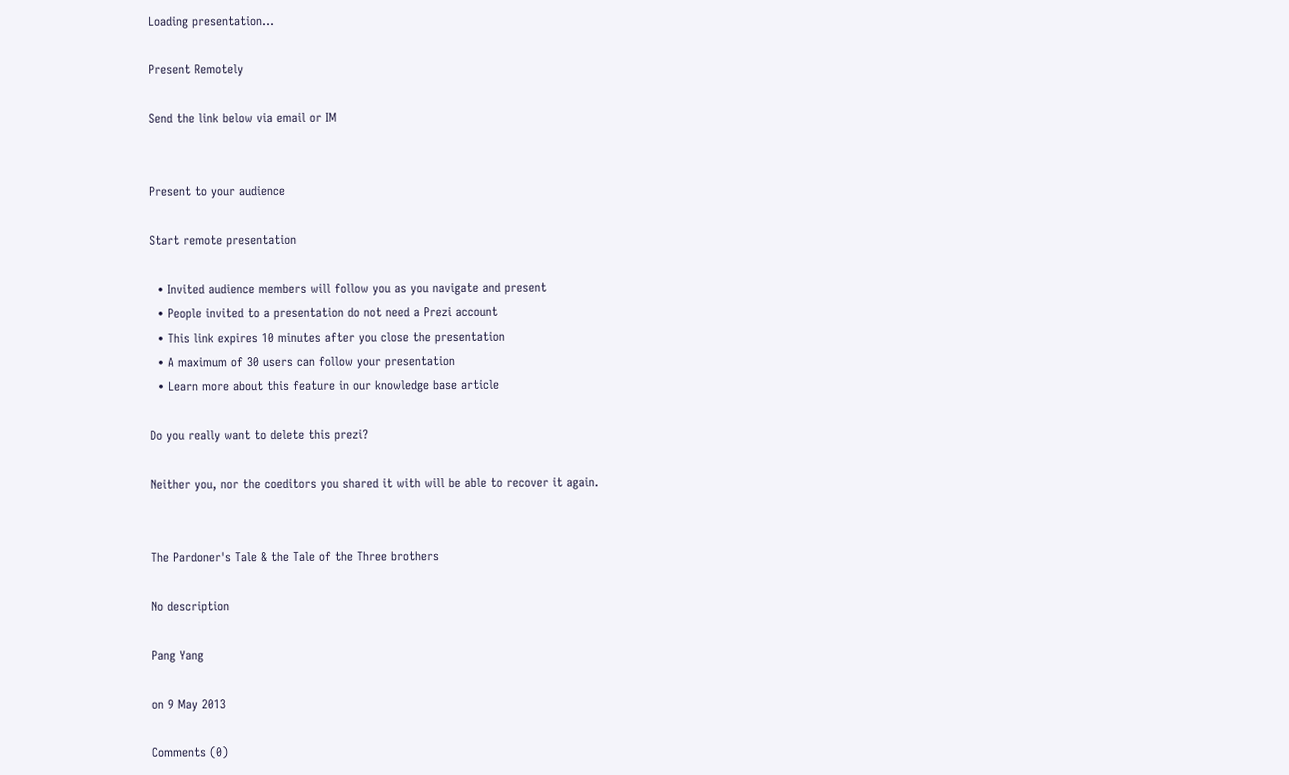Loading presentation...

Present Remotely

Send the link below via email or IM


Present to your audience

Start remote presentation

  • Invited audience members will follow you as you navigate and present
  • People invited to a presentation do not need a Prezi account
  • This link expires 10 minutes after you close the presentation
  • A maximum of 30 users can follow your presentation
  • Learn more about this feature in our knowledge base article

Do you really want to delete this prezi?

Neither you, nor the coeditors you shared it with will be able to recover it again.


The Pardoner's Tale & the Tale of the Three brothers

No description

Pang Yang

on 9 May 2013

Comments (0)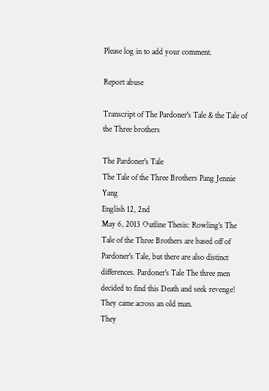Please log in to add your comment.

Report abuse

Transcript of The Pardoner's Tale & the Tale of the Three brothers

The Pardoner's Tale
The Tale of the Three Brothers Pang Jennie Yang
English 12, 2nd
May 6, 2013 Outline Thesis: Rowling's The Tale of the Three Brothers are based off of Pardoner's Tale, but there are also distinct differences. Pardoner's Tale The three men decided to find this Death and seek revenge! They came across an old man.
They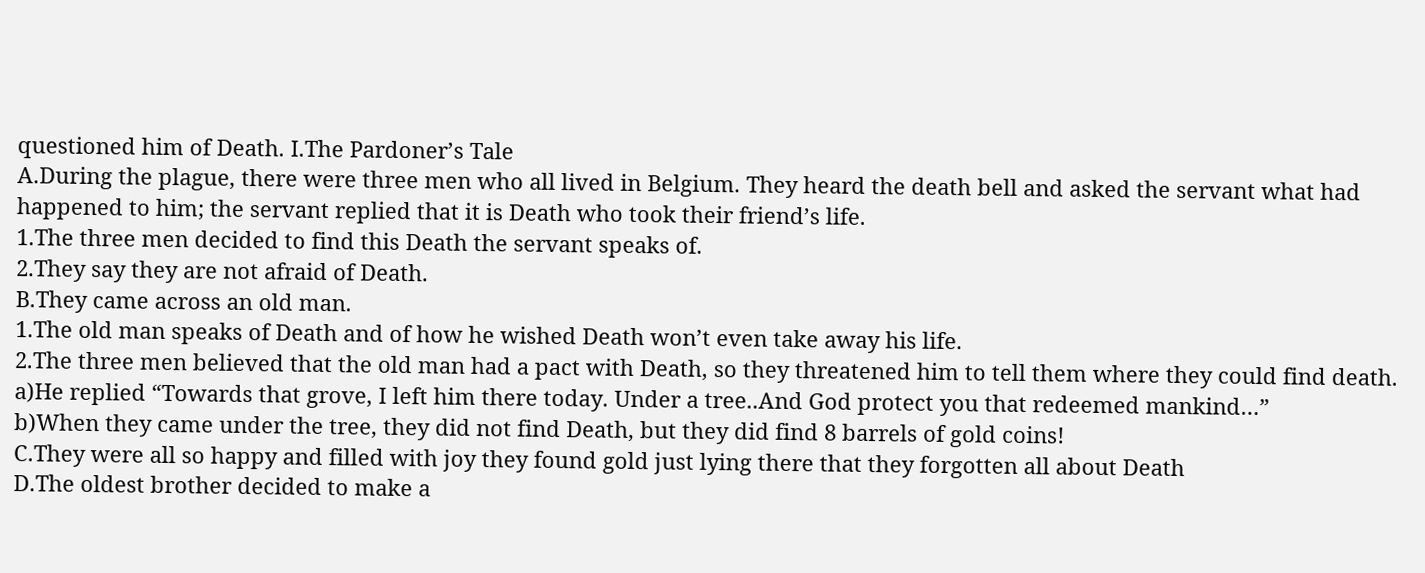questioned him of Death. I.The Pardoner’s Tale
A.During the plague, there were three men who all lived in Belgium. They heard the death bell and asked the servant what had happened to him; the servant replied that it is Death who took their friend’s life.
1.The three men decided to find this Death the servant speaks of.
2.They say they are not afraid of Death.
B.They came across an old man.
1.The old man speaks of Death and of how he wished Death won’t even take away his life.
2.The three men believed that the old man had a pact with Death, so they threatened him to tell them where they could find death.
a)He replied “Towards that grove, I left him there today. Under a tree..And God protect you that redeemed mankind…”
b)When they came under the tree, they did not find Death, but they did find 8 barrels of gold coins!
C.They were all so happy and filled with joy they found gold just lying there that they forgotten all about Death
D.The oldest brother decided to make a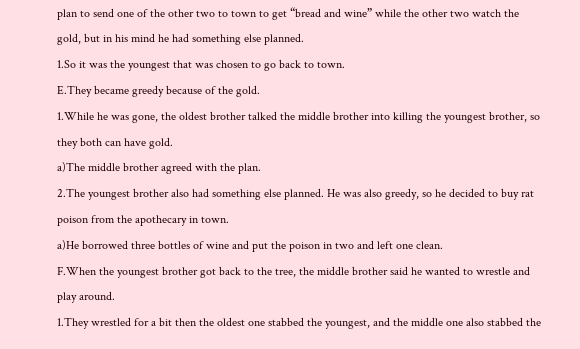plan to send one of the other two to town to get “bread and wine” while the other two watch the gold, but in his mind he had something else planned.
1.So it was the youngest that was chosen to go back to town.
E.They became greedy because of the gold.
1.While he was gone, the oldest brother talked the middle brother into killing the youngest brother, so they both can have gold.
a)The middle brother agreed with the plan.
2.The youngest brother also had something else planned. He was also greedy, so he decided to buy rat poison from the apothecary in town.
a)He borrowed three bottles of wine and put the poison in two and left one clean.
F.When the youngest brother got back to the tree, the middle brother said he wanted to wrestle and play around.
1.They wrestled for a bit then the oldest one stabbed the youngest, and the middle one also stabbed the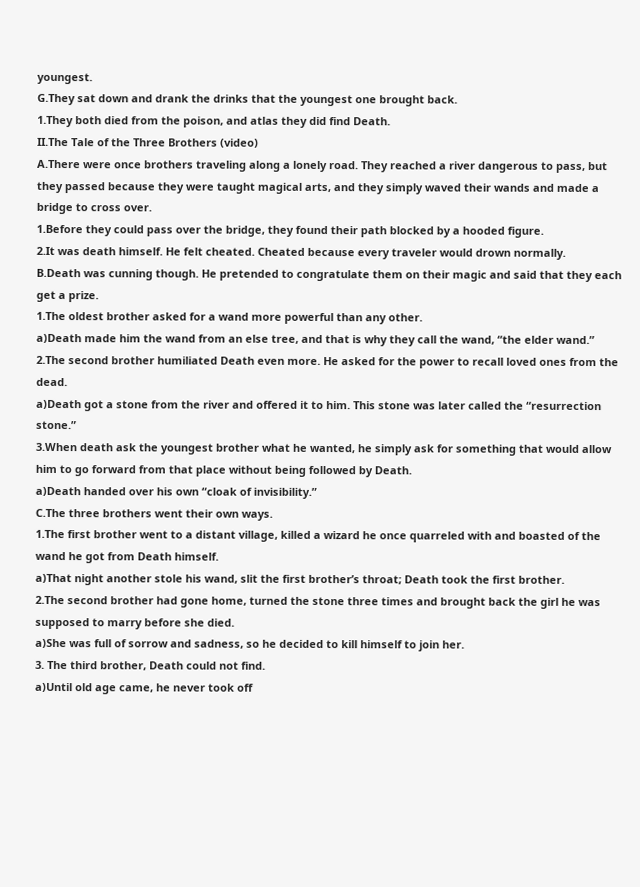youngest.
G.They sat down and drank the drinks that the youngest one brought back.
1.They both died from the poison, and atlas they did find Death.
II.The Tale of the Three Brothers (video)
A.There were once brothers traveling along a lonely road. They reached a river dangerous to pass, but they passed because they were taught magical arts, and they simply waved their wands and made a bridge to cross over.
1.Before they could pass over the bridge, they found their path blocked by a hooded figure.
2.It was death himself. He felt cheated. Cheated because every traveler would drown normally.
B.Death was cunning though. He pretended to congratulate them on their magic and said that they each get a prize.
1.The oldest brother asked for a wand more powerful than any other.
a)Death made him the wand from an else tree, and that is why they call the wand, “the elder wand.”
2.The second brother humiliated Death even more. He asked for the power to recall loved ones from the dead.
a)Death got a stone from the river and offered it to him. This stone was later called the “resurrection stone.”
3.When death ask the youngest brother what he wanted, he simply ask for something that would allow him to go forward from that place without being followed by Death.
a)Death handed over his own “cloak of invisibility.”
C.The three brothers went their own ways.
1.The first brother went to a distant village, killed a wizard he once quarreled with and boasted of the wand he got from Death himself.
a)That night another stole his wand, slit the first brother’s throat; Death took the first brother.
2.The second brother had gone home, turned the stone three times and brought back the girl he was supposed to marry before she died.
a)She was full of sorrow and sadness, so he decided to kill himself to join her.
3. The third brother, Death could not find.
a)Until old age came, he never took off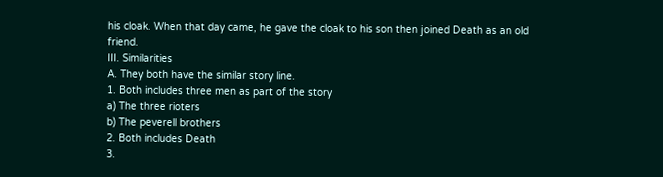his cloak. When that day came, he gave the cloak to his son then joined Death as an old friend.
III. Similarities
A. They both have the similar story line.
1. Both includes three men as part of the story
a) The three rioters
b) The peverell brothers
2. Both includes Death
3.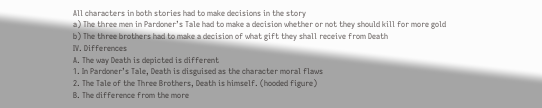All characters in both stories had to make decisions in the story
a) The three men in Pardoner’s Tale had to make a decision whether or not they should kill for more gold
b) The three brothers had to make a decision of what gift they shall receive from Death
IV. Differences
A. The way Death is depicted is different
1. In Pardoner’s Tale, Death is disguised as the character moral flaws
2. The Tale of the Three Brothers, Death is himself. (hooded figure)
B. The difference from the more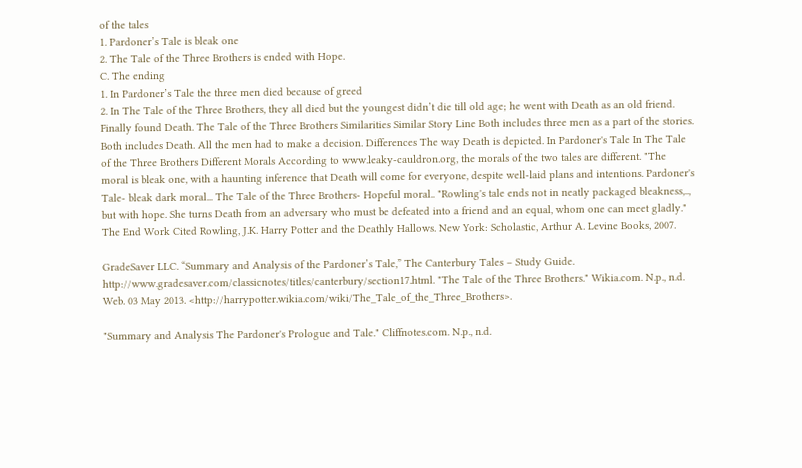of the tales
1. Pardoner’s Tale is bleak one
2. The Tale of the Three Brothers is ended with Hope.
C. The ending
1. In Pardoner’s Tale the three men died because of greed
2. In The Tale of the Three Brothers, they all died but the youngest didn’t die till old age; he went with Death as an old friend. Finally found Death. The Tale of the Three Brothers Similarities Similar Story Line Both includes three men as a part of the stories. Both includes Death. All the men had to make a decision. Differences The way Death is depicted. In Pardoner's Tale In The Tale of the Three Brothers Different Morals According to www.leaky-cauldron.org, the morals of the two tales are different. "The moral is bleak one, with a haunting inference that Death will come for everyone, despite well-laid plans and intentions. Pardoner's Tale- bleak dark moral... The Tale of the Three Brothers- Hopeful moral.. "Rowling's tale ends not in neatly packaged bleakness,.., but with hope. She turns Death from an adversary who must be defeated into a friend and an equal, whom one can meet gladly." The End Work Cited Rowling, J.K. Harry Potter and the Deathly Hallows. New York: Scholastic, Arthur A. Levine Books, 2007.

GradeSaver LLC. “Summary and Analysis of the Pardoner’s Tale,” The Canterbury Tales – Study Guide. http://www.gradesaver.com/classicnotes/titles/canterbury/section17.html. "The Tale of the Three Brothers." Wikia.com. N.p., n.d. Web. 03 May 2013. <http://harrypotter.wikia.com/wiki/The_Tale_of_the_Three_Brothers>.

"Summary and Analysis The Pardoner's Prologue and Tale." Cliffnotes.com. N.p., n.d.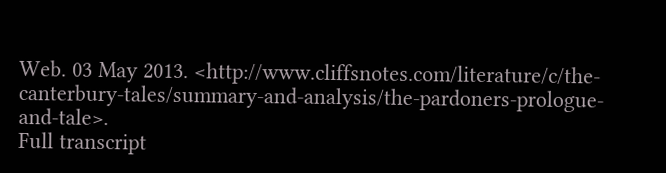Web. 03 May 2013. <http://www.cliffsnotes.com/literature/c/the-canterbury-tales/summary-and-analysis/the-pardoners-prologue-and-tale>.
Full transcript